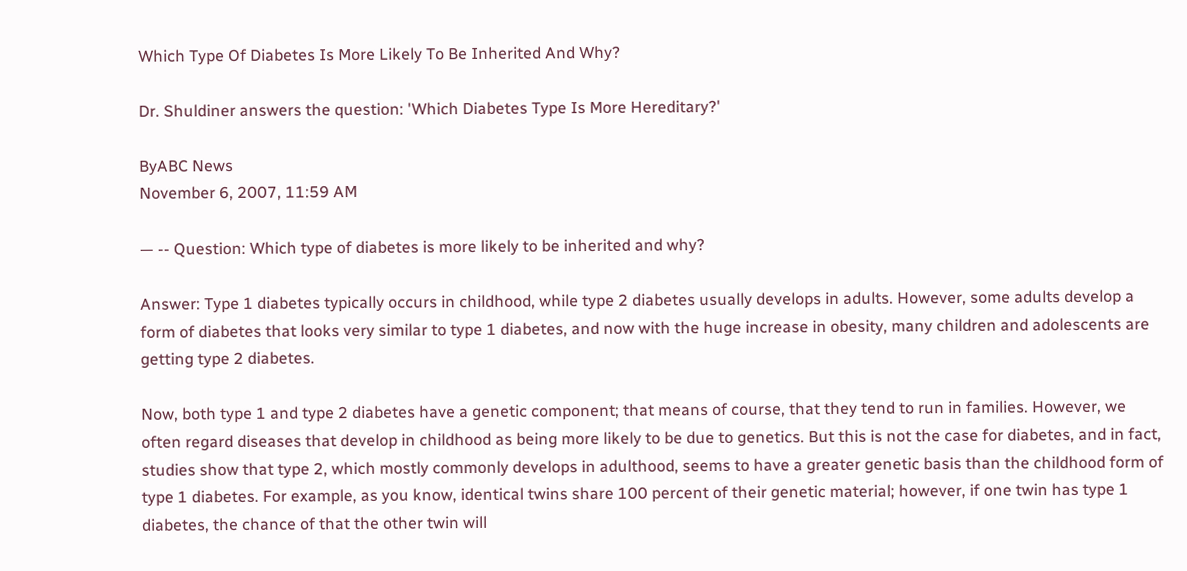Which Type Of Diabetes Is More Likely To Be Inherited And Why?

Dr. Shuldiner answers the question: 'Which Diabetes Type Is More Hereditary?'

ByABC News
November 6, 2007, 11:59 AM

— -- Question: Which type of diabetes is more likely to be inherited and why?

Answer: Type 1 diabetes typically occurs in childhood, while type 2 diabetes usually develops in adults. However, some adults develop a form of diabetes that looks very similar to type 1 diabetes, and now with the huge increase in obesity, many children and adolescents are getting type 2 diabetes.

Now, both type 1 and type 2 diabetes have a genetic component; that means of course, that they tend to run in families. However, we often regard diseases that develop in childhood as being more likely to be due to genetics. But this is not the case for diabetes, and in fact, studies show that type 2, which mostly commonly develops in adulthood, seems to have a greater genetic basis than the childhood form of type 1 diabetes. For example, as you know, identical twins share 100 percent of their genetic material; however, if one twin has type 1 diabetes, the chance of that the other twin will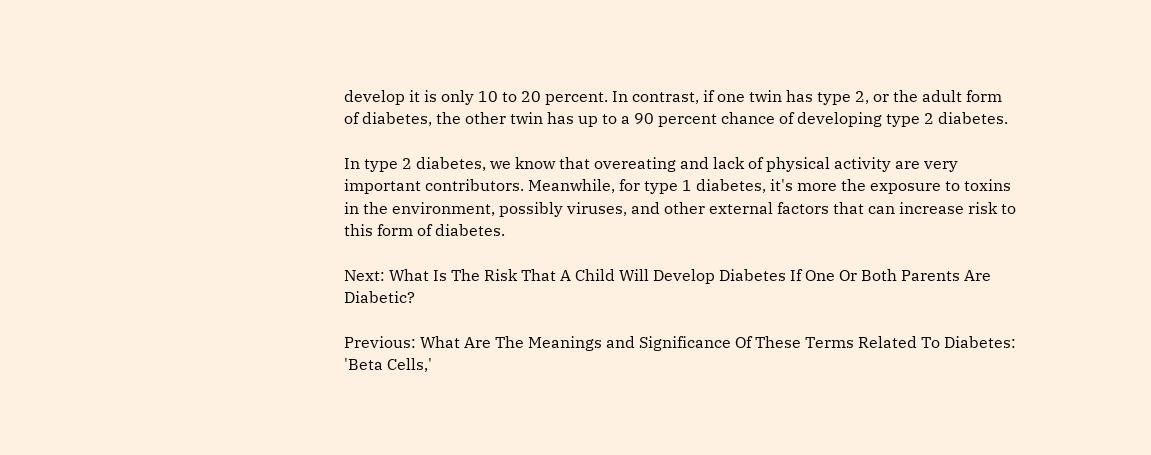develop it is only 10 to 20 percent. In contrast, if one twin has type 2, or the adult form of diabetes, the other twin has up to a 90 percent chance of developing type 2 diabetes.

In type 2 diabetes, we know that overeating and lack of physical activity are very important contributors. Meanwhile, for type 1 diabetes, it's more the exposure to toxins in the environment, possibly viruses, and other external factors that can increase risk to this form of diabetes.

Next: What Is The Risk That A Child Will Develop Diabetes If One Or Both Parents Are Diabetic?

Previous: What Are The Meanings and Significance Of These Terms Related To Diabetes: 'Beta Cells,'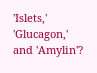'Islets,' 'Glucagon,' and 'Amylin'?